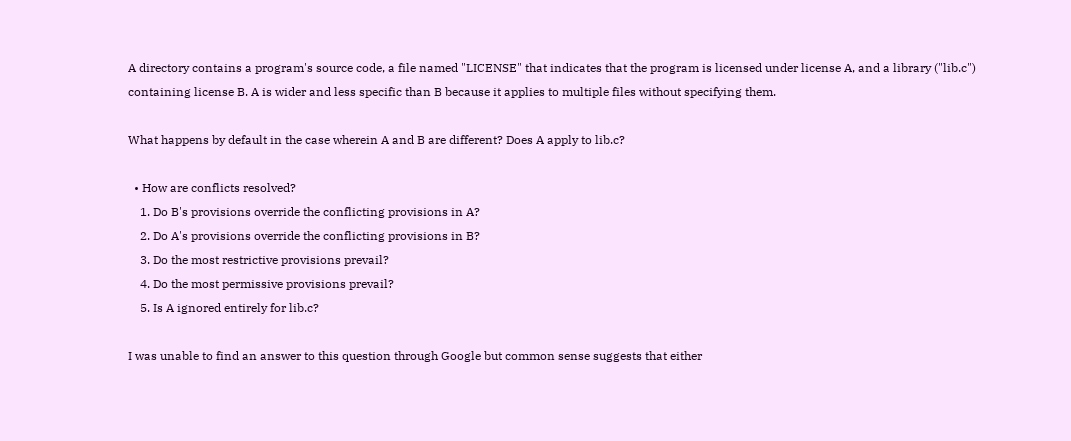A directory contains a program's source code, a file named "LICENSE" that indicates that the program is licensed under license A, and a library ("lib.c") containing license B. A is wider and less specific than B because it applies to multiple files without specifying them.

What happens by default in the case wherein A and B are different? Does A apply to lib.c?

  • How are conflicts resolved?
    1. Do B's provisions override the conflicting provisions in A?
    2. Do A's provisions override the conflicting provisions in B?
    3. Do the most restrictive provisions prevail?
    4. Do the most permissive provisions prevail?
    5. Is A ignored entirely for lib.c?

I was unable to find an answer to this question through Google but common sense suggests that either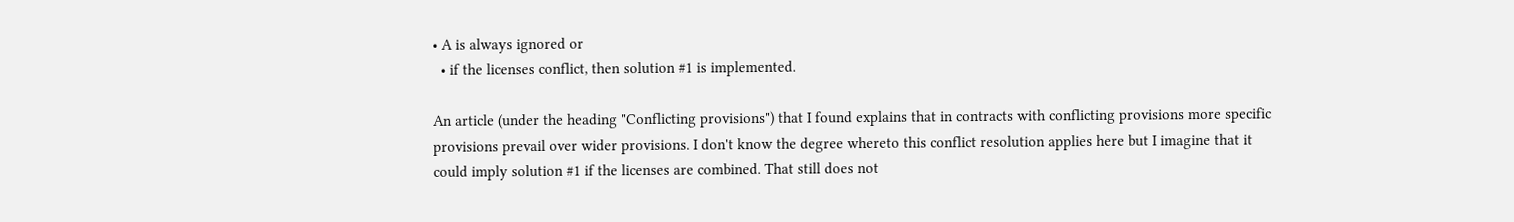• A is always ignored or
  • if the licenses conflict, then solution #1 is implemented.

An article (under the heading "Conflicting provisions") that I found explains that in contracts with conflicting provisions more specific provisions prevail over wider provisions. I don't know the degree whereto this conflict resolution applies here but I imagine that it could imply solution #1 if the licenses are combined. That still does not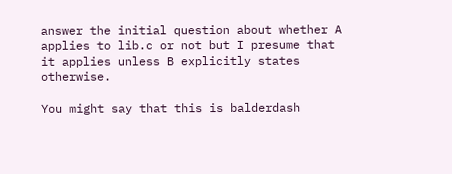answer the initial question about whether A applies to lib.c or not but I presume that it applies unless B explicitly states otherwise.

You might say that this is balderdash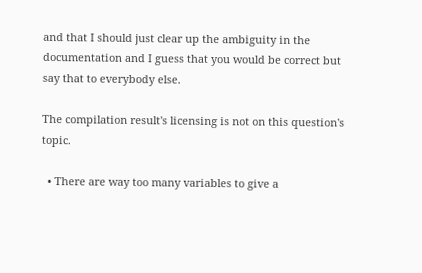and that I should just clear up the ambiguity in the documentation and I guess that you would be correct but say that to everybody else.

The compilation result's licensing is not on this question's topic.

  • There are way too many variables to give a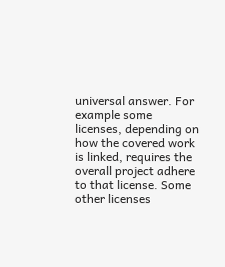universal answer. For example some licenses, depending on how the covered work is linked, requires the overall project adhere to that license. Some other licenses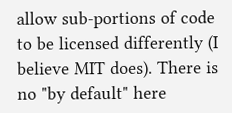allow sub-portions of code to be licensed differently (I believe MIT does). There is no "by default" here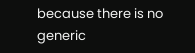because there is no generic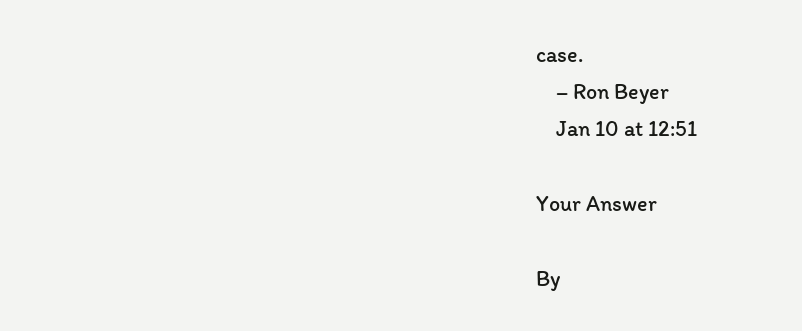case.
    – Ron Beyer
    Jan 10 at 12:51

Your Answer

By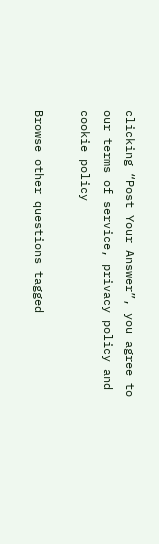clicking “Post Your Answer”, you agree to our terms of service, privacy policy and cookie policy

Browse other questions tagged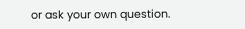or ask your own question.